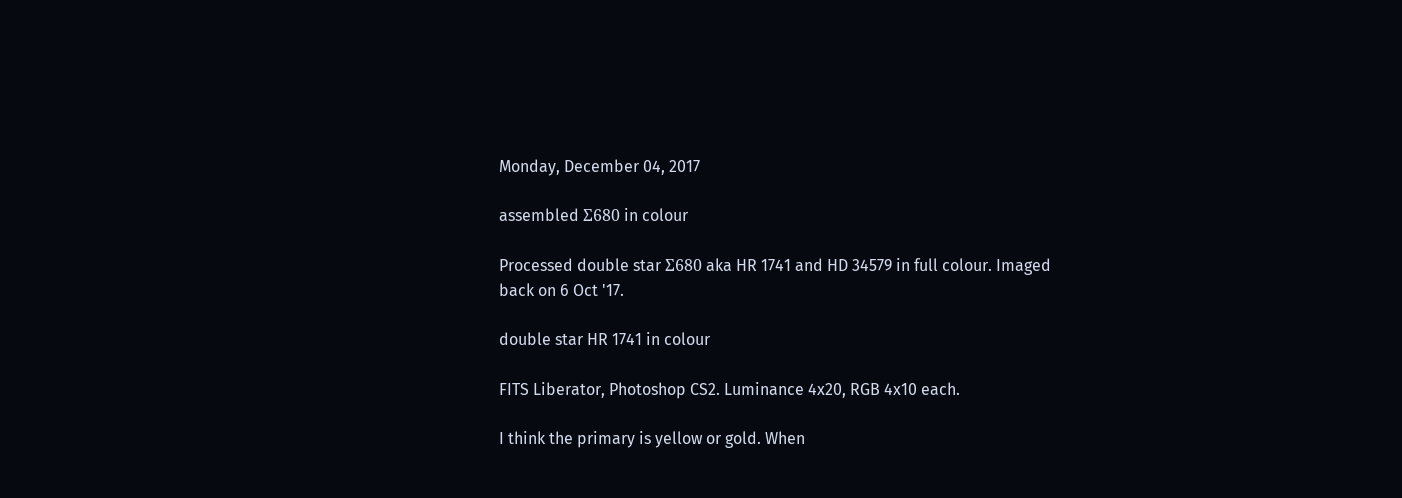Monday, December 04, 2017

assembled Σ680 in colour

Processed double star Σ680 aka HR 1741 and HD 34579 in full colour. Imaged back on 6 Oct '17.

double star HR 1741 in colour

FITS Liberator, Photoshop CS2. Luminance 4x20, RGB 4x10 each.

I think the primary is yellow or gold. When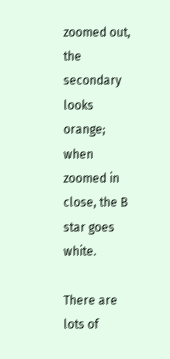zoomed out, the secondary looks orange; when zoomed in close, the B star goes white.

There are lots of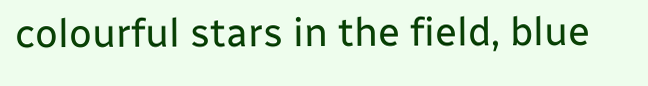colourful stars in the field, blue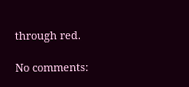through red.

No comments: